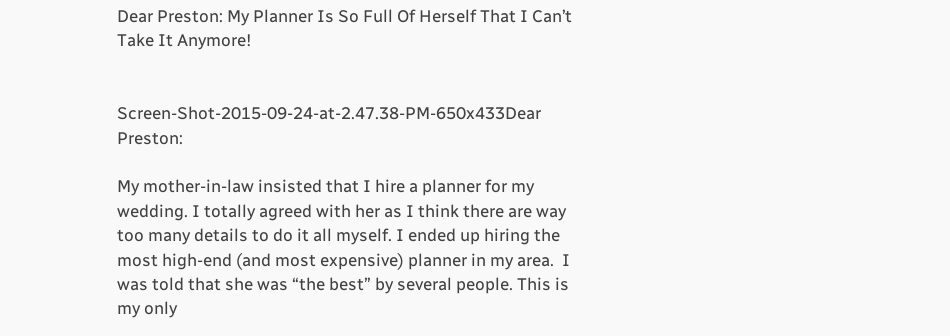Dear Preston: My Planner Is So Full Of Herself That I Can’t Take It Anymore!


Screen-Shot-2015-09-24-at-2.47.38-PM-650x433Dear Preston:

My mother-in-law insisted that I hire a planner for my wedding. I totally agreed with her as I think there are way too many details to do it all myself. I ended up hiring the most high-end (and most expensive) planner in my area.  I was told that she was “the best” by several people. This is my only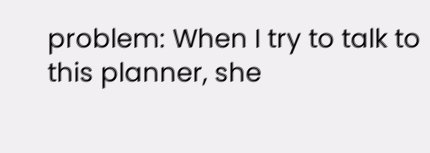problem: When I try to talk to this planner, she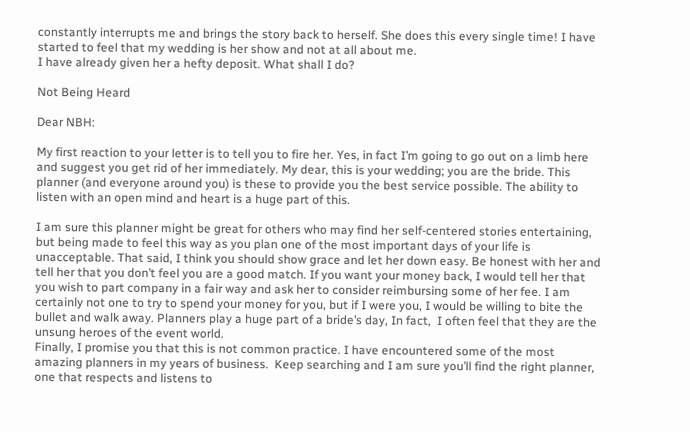constantly interrupts me and brings the story back to herself. She does this every single time! I have started to feel that my wedding is her show and not at all about me.
I have already given her a hefty deposit. What shall I do?

Not Being Heard

Dear NBH:

My first reaction to your letter is to tell you to fire her. Yes, in fact I’m going to go out on a limb here and suggest you get rid of her immediately. My dear, this is your wedding; you are the bride. This planner (and everyone around you) is these to provide you the best service possible. The ability to listen with an open mind and heart is a huge part of this.

I am sure this planner might be great for others who may find her self-centered stories entertaining, but being made to feel this way as you plan one of the most important days of your life is unacceptable. That said, I think you should show grace and let her down easy. Be honest with her and tell her that you don’t feel you are a good match. If you want your money back, I would tell her that you wish to part company in a fair way and ask her to consider reimbursing some of her fee. I am certainly not one to try to spend your money for you, but if I were you, I would be willing to bite the bullet and walk away. Planners play a huge part of a bride’s day, In fact,  I often feel that they are the unsung heroes of the event world.
Finally, I promise you that this is not common practice. I have encountered some of the most amazing planners in my years of business.  Keep searching and I am sure you’ll find the right planner, one that respects and listens to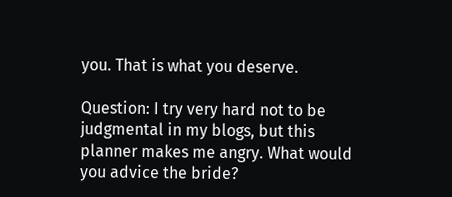you. That is what you deserve.

Question: I try very hard not to be judgmental in my blogs, but this planner makes me angry. What would you advice the bride?